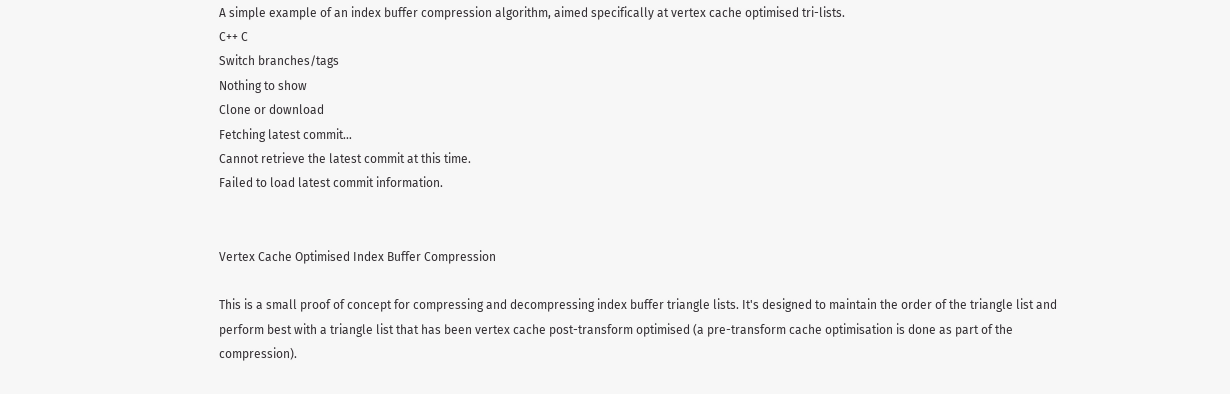A simple example of an index buffer compression algorithm, aimed specifically at vertex cache optimised tri-lists.
C++ C
Switch branches/tags
Nothing to show
Clone or download
Fetching latest commit…
Cannot retrieve the latest commit at this time.
Failed to load latest commit information.


Vertex Cache Optimised Index Buffer Compression

This is a small proof of concept for compressing and decompressing index buffer triangle lists. It's designed to maintain the order of the triangle list and perform best with a triangle list that has been vertex cache post-transform optimised (a pre-transform cache optimisation is done as part of the compression).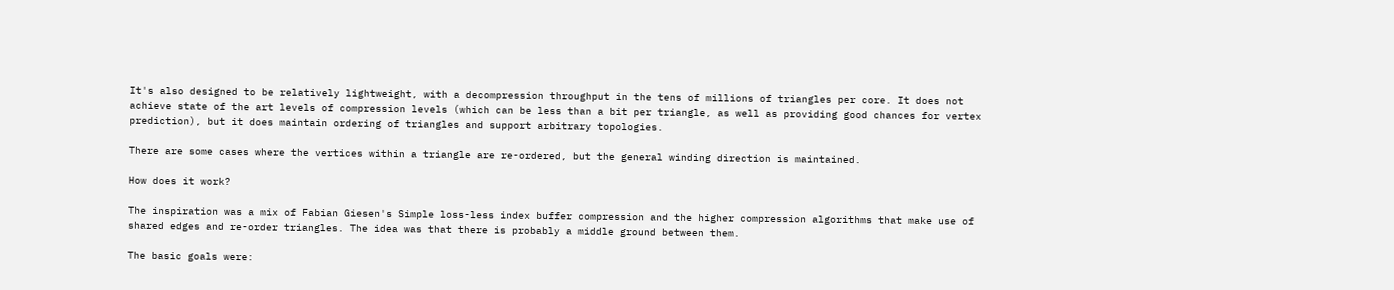It's also designed to be relatively lightweight, with a decompression throughput in the tens of millions of triangles per core. It does not achieve state of the art levels of compression levels (which can be less than a bit per triangle, as well as providing good chances for vertex prediction), but it does maintain ordering of triangles and support arbitrary topologies.

There are some cases where the vertices within a triangle are re-ordered, but the general winding direction is maintained.

How does it work?

The inspiration was a mix of Fabian Giesen's Simple loss-less index buffer compression and the higher compression algorithms that make use of shared edges and re-order triangles. The idea was that there is probably a middle ground between them.

The basic goals were: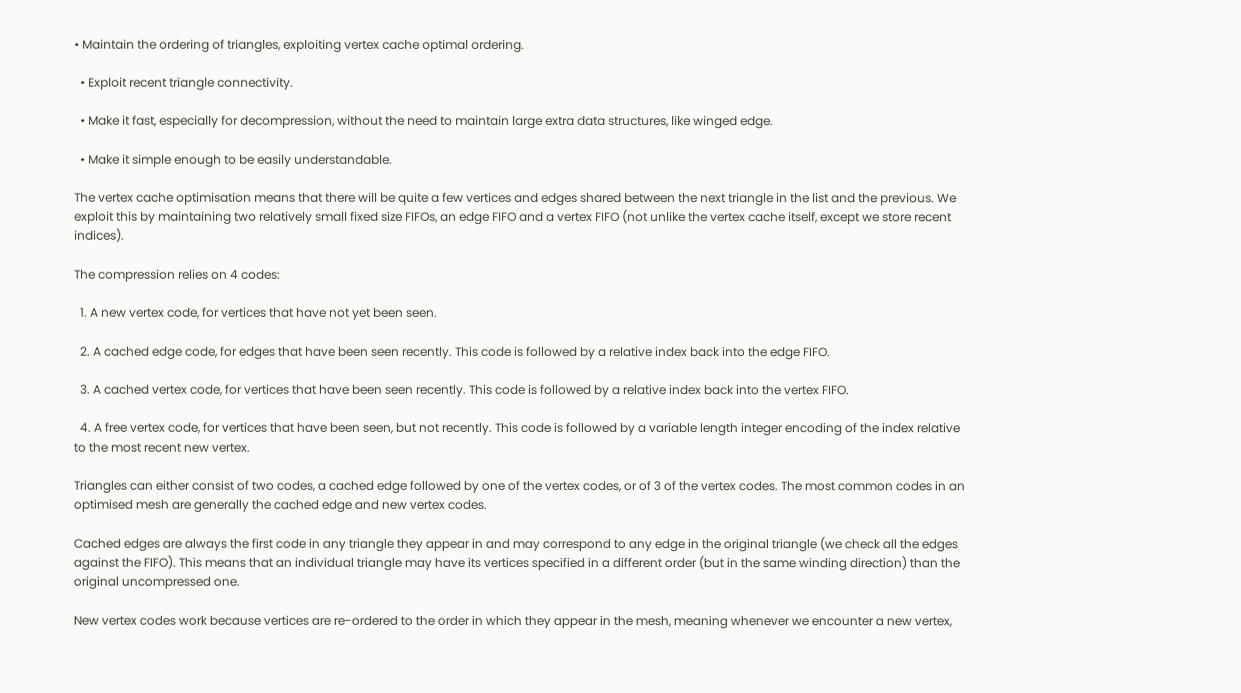• Maintain the ordering of triangles, exploiting vertex cache optimal ordering.

  • Exploit recent triangle connectivity.

  • Make it fast, especially for decompression, without the need to maintain large extra data structures, like winged edge.

  • Make it simple enough to be easily understandable.

The vertex cache optimisation means that there will be quite a few vertices and edges shared between the next triangle in the list and the previous. We exploit this by maintaining two relatively small fixed size FIFOs, an edge FIFO and a vertex FIFO (not unlike the vertex cache itself, except we store recent indices).

The compression relies on 4 codes:

  1. A new vertex code, for vertices that have not yet been seen.

  2. A cached edge code, for edges that have been seen recently. This code is followed by a relative index back into the edge FIFO.

  3. A cached vertex code, for vertices that have been seen recently. This code is followed by a relative index back into the vertex FIFO.

  4. A free vertex code, for vertices that have been seen, but not recently. This code is followed by a variable length integer encoding of the index relative to the most recent new vertex.

Triangles can either consist of two codes, a cached edge followed by one of the vertex codes, or of 3 of the vertex codes. The most common codes in an optimised mesh are generally the cached edge and new vertex codes.

Cached edges are always the first code in any triangle they appear in and may correspond to any edge in the original triangle (we check all the edges against the FIFO). This means that an individual triangle may have its vertices specified in a different order (but in the same winding direction) than the original uncompressed one.

New vertex codes work because vertices are re-ordered to the order in which they appear in the mesh, meaning whenever we encounter a new vertex,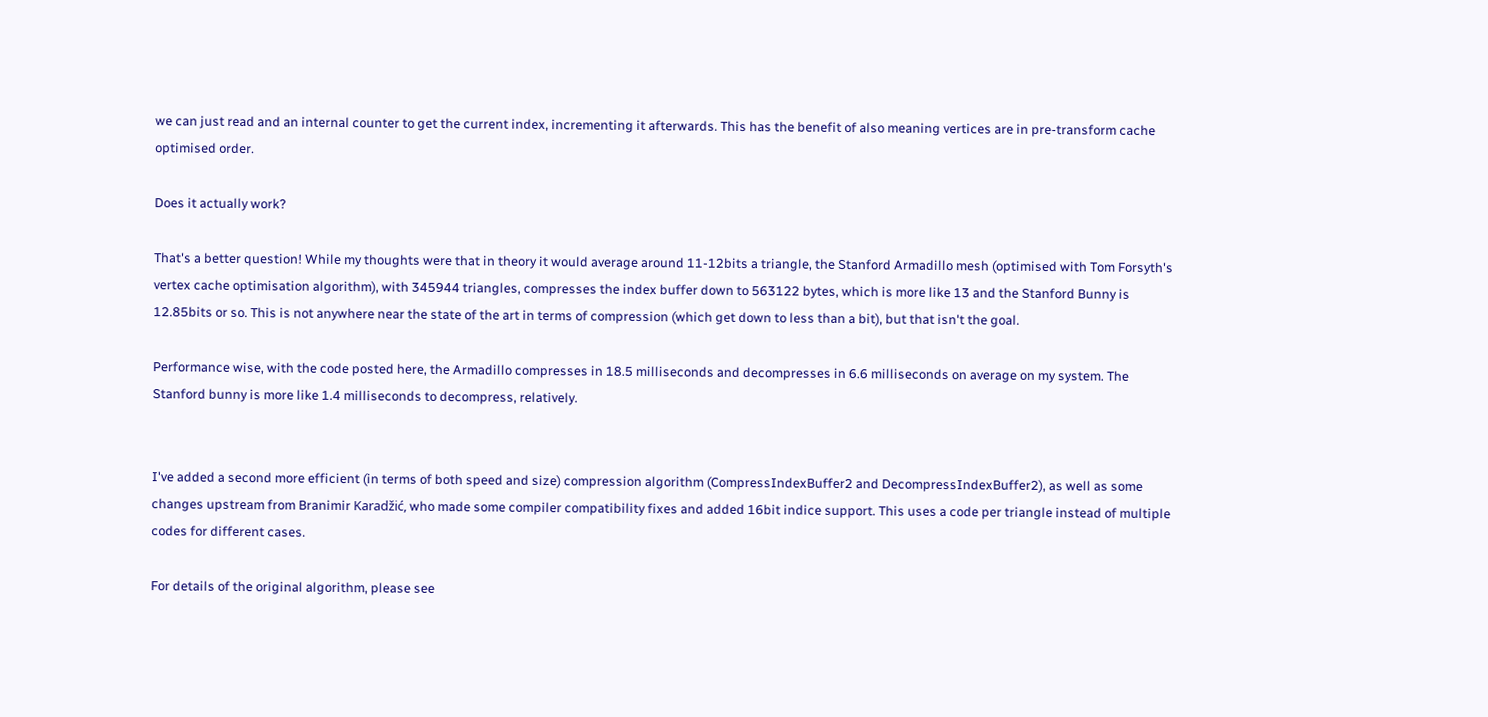we can just read and an internal counter to get the current index, incrementing it afterwards. This has the benefit of also meaning vertices are in pre-transform cache optimised order.

Does it actually work?

That's a better question! While my thoughts were that in theory it would average around 11-12bits a triangle, the Stanford Armadillo mesh (optimised with Tom Forsyth's vertex cache optimisation algorithm), with 345944 triangles, compresses the index buffer down to 563122 bytes, which is more like 13 and the Stanford Bunny is 12.85bits or so. This is not anywhere near the state of the art in terms of compression (which get down to less than a bit), but that isn't the goal.

Performance wise, with the code posted here, the Armadillo compresses in 18.5 milliseconds and decompresses in 6.6 milliseconds on average on my system. The Stanford bunny is more like 1.4 milliseconds to decompress, relatively.


I've added a second more efficient (in terms of both speed and size) compression algorithm (CompressIndexBuffer2 and DecompressIndexBuffer2), as well as some changes upstream from Branimir Karadžić, who made some compiler compatibility fixes and added 16bit indice support. This uses a code per triangle instead of multiple codes for different cases.

For details of the original algorithm, please see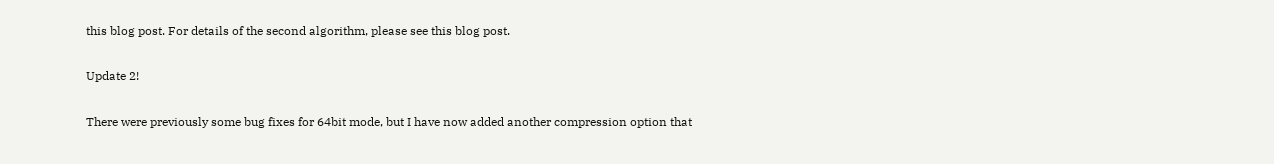this blog post. For details of the second algorithm, please see this blog post.

Update 2!

There were previously some bug fixes for 64bit mode, but I have now added another compression option that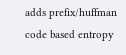adds prefix/huffman code based entropy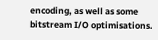encoding, as well as some bitstream I/O optimisations.